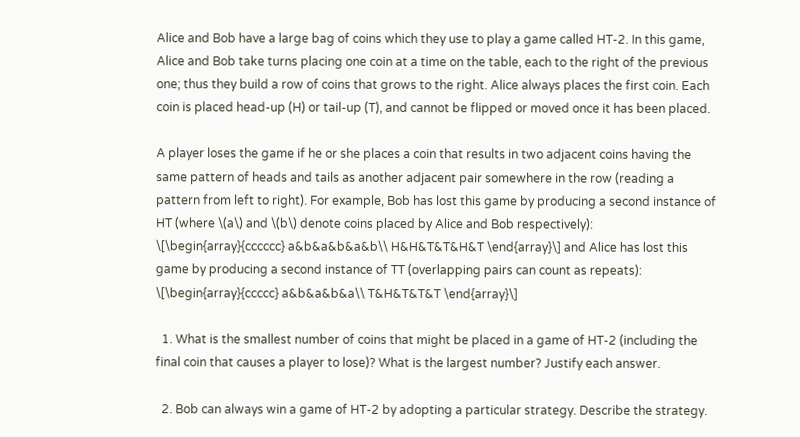Alice and Bob have a large bag of coins which they use to play a game called HT-2. In this game, Alice and Bob take turns placing one coin at a time on the table, each to the right of the previous one; thus they build a row of coins that grows to the right. Alice always places the first coin. Each coin is placed head-up (H) or tail-up (T), and cannot be flipped or moved once it has been placed.

A player loses the game if he or she places a coin that results in two adjacent coins having the same pattern of heads and tails as another adjacent pair somewhere in the row (reading a pattern from left to right). For example, Bob has lost this game by producing a second instance of HT (where \(a\) and \(b\) denote coins placed by Alice and Bob respectively): \[\begin{array}{cccccc} a&b&a&b&a&b\\ H&H&T&T&H&T \end{array}\] and Alice has lost this game by producing a second instance of TT (overlapping pairs can count as repeats): \[\begin{array}{ccccc} a&b&a&b&a\\ T&H&T&T&T \end{array}\]

  1. What is the smallest number of coins that might be placed in a game of HT-2 (including the final coin that causes a player to lose)? What is the largest number? Justify each answer.

  2. Bob can always win a game of HT-2 by adopting a particular strategy. Describe the strategy.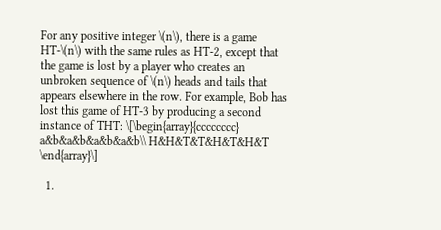For any positive integer \(n\), there is a game HT-\(n\) with the same rules as HT-2, except that the game is lost by a player who creates an unbroken sequence of \(n\) heads and tails that appears elsewhere in the row. For example, Bob has lost this game of HT-3 by producing a second instance of THT: \[\begin{array}{cccccccc} a&b&a&b&a&b&a&b\\ H&H&T&T&H&T&H&T \end{array}\]

  1.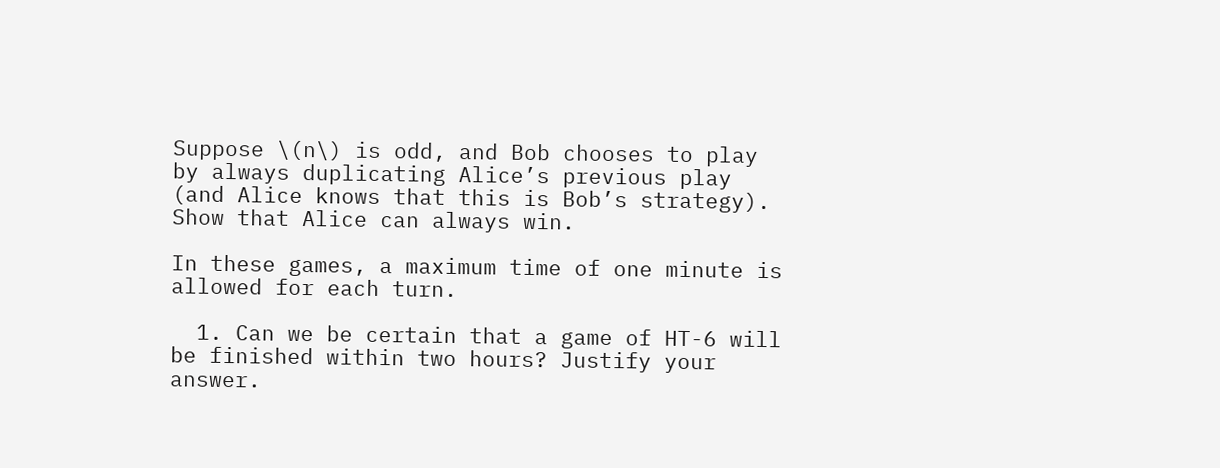Suppose \(n\) is odd, and Bob chooses to play by always duplicating Alice’s previous play (and Alice knows that this is Bob’s strategy). Show that Alice can always win.

In these games, a maximum time of one minute is allowed for each turn.

  1. Can we be certain that a game of HT-6 will be finished within two hours? Justify your answer.